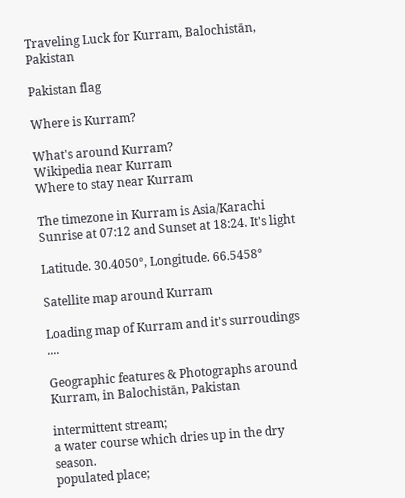Traveling Luck for Kurram, Balochistān, Pakistan

Pakistan flag

Where is Kurram?

What's around Kurram?
Wikipedia near Kurram
Where to stay near Kurram

The timezone in Kurram is Asia/Karachi
Sunrise at 07:12 and Sunset at 18:24. It's light

Latitude. 30.4050°, Longitude. 66.5458°

Satellite map around Kurram

Loading map of Kurram and it's surroudings ....

Geographic features & Photographs around Kurram, in Balochistān, Pakistan

intermittent stream;
a water course which dries up in the dry season.
populated place;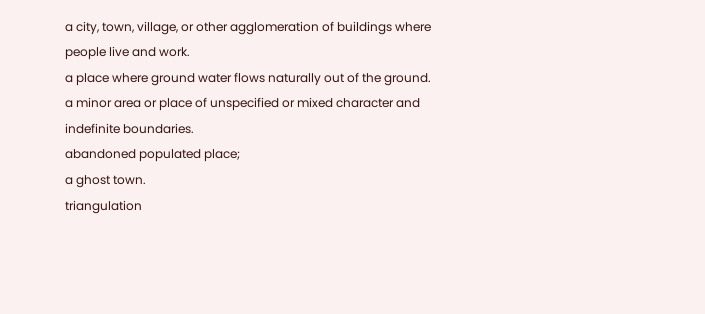a city, town, village, or other agglomeration of buildings where people live and work.
a place where ground water flows naturally out of the ground.
a minor area or place of unspecified or mixed character and indefinite boundaries.
abandoned populated place;
a ghost town.
triangulation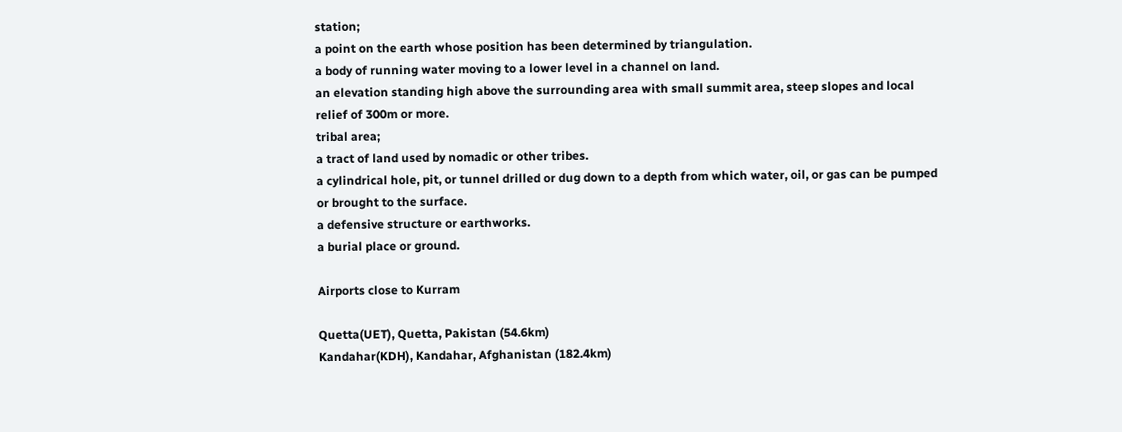station;
a point on the earth whose position has been determined by triangulation.
a body of running water moving to a lower level in a channel on land.
an elevation standing high above the surrounding area with small summit area, steep slopes and local relief of 300m or more.
tribal area;
a tract of land used by nomadic or other tribes.
a cylindrical hole, pit, or tunnel drilled or dug down to a depth from which water, oil, or gas can be pumped or brought to the surface.
a defensive structure or earthworks.
a burial place or ground.

Airports close to Kurram

Quetta(UET), Quetta, Pakistan (54.6km)
Kandahar(KDH), Kandahar, Afghanistan (182.4km)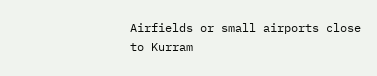Airfields or small airports close to Kurram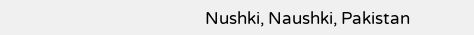Nushki, Naushki, Pakistan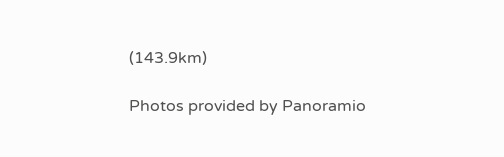(143.9km)

Photos provided by Panoramio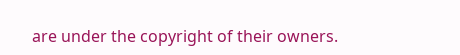are under the copyright of their owners.